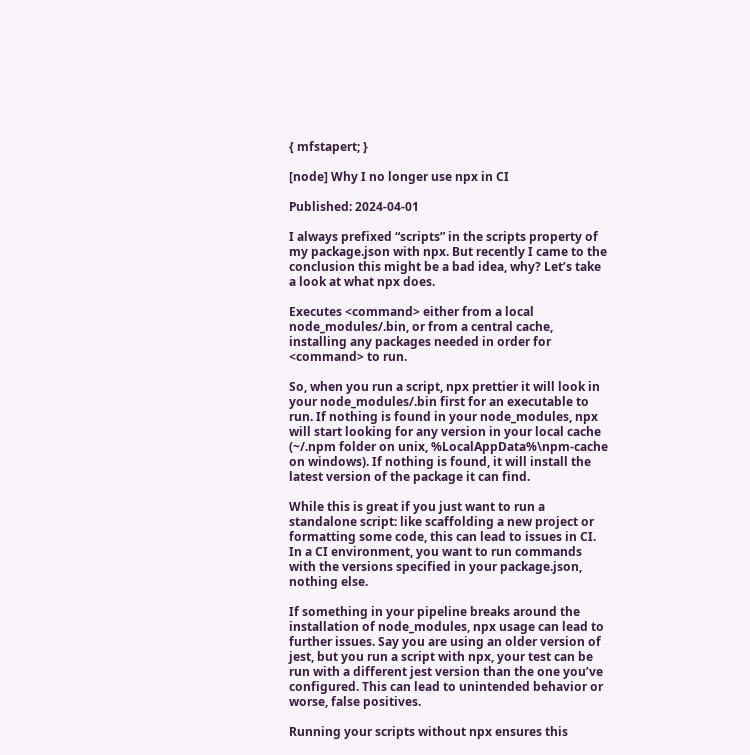{ mfstapert; }

[node] Why I no longer use npx in CI

Published: 2024-04-01

I always prefixed “scripts” in the scripts property of my package.json with npx. But recently I came to the conclusion this might be a bad idea, why? Let’s take a look at what npx does.

Executes <command> either from a local node_modules/.bin, or from a central cache, installing any packages needed in order for <command> to run.

So, when you run a script, npx prettier it will look in your node_modules/.bin first for an executable to run. If nothing is found in your node_modules, npx will start looking for any version in your local cache (~/.npm folder on unix, %LocalAppData%\npm-cache on windows). If nothing is found, it will install the latest version of the package it can find.

While this is great if you just want to run a standalone script: like scaffolding a new project or formatting some code, this can lead to issues in CI. In a CI environment, you want to run commands with the versions specified in your package.json, nothing else.

If something in your pipeline breaks around the installation of node_modules, npx usage can lead to further issues. Say you are using an older version of jest, but you run a script with npx, your test can be run with a different jest version than the one you’ve configured. This can lead to unintended behavior or worse, false positives.

Running your scripts without npx ensures this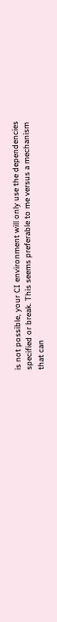is not possible, your CI environment will only use the dependencies specified or break. This seems preferable to me versus a mechanism that can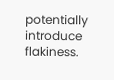potentially introduce flakiness.